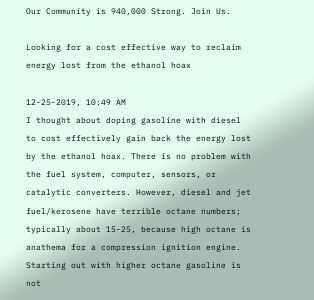Our Community is 940,000 Strong. Join Us.

Looking for a cost effective way to reclaim energy lost from the ethanol hoax

12-25-2019, 10:49 AM
I thought about doping gasoline with diesel to cost effectively gain back the energy lost by the ethanol hoax. There is no problem with the fuel system, computer, sensors, or catalytic converters. However, diesel and jet fuel/kerosene have terrible octane numbers; typically about 15-25, because high octane is anathema for a compression ignition engine. Starting out with higher octane gasoline is not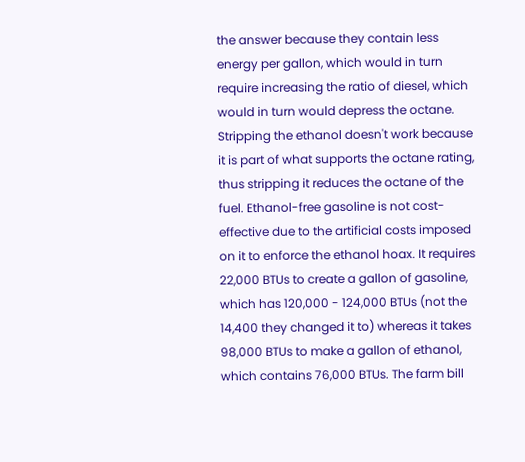the answer because they contain less energy per gallon, which would in turn require increasing the ratio of diesel, which would in turn would depress the octane. Stripping the ethanol doesn't work because it is part of what supports the octane rating, thus stripping it reduces the octane of the fuel. Ethanol-free gasoline is not cost-effective due to the artificial costs imposed on it to enforce the ethanol hoax. It requires 22,000 BTUs to create a gallon of gasoline, which has 120,000 - 124,000 BTUs (not the 14,400 they changed it to) whereas it takes 98,000 BTUs to make a gallon of ethanol, which contains 76,000 BTUs. The farm bill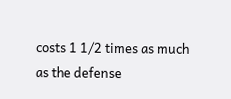costs 1 1/2 times as much as the defense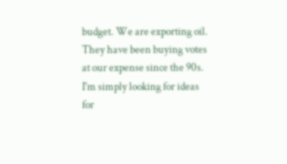budget. We are exporting oil. They have been buying votes at our expense since the 90s. I'm simply looking for ideas for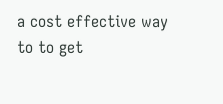a cost effective way to to get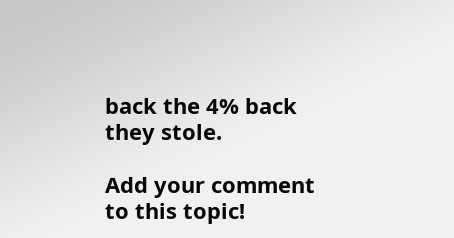back the 4% back they stole.

Add your comment to this topic!